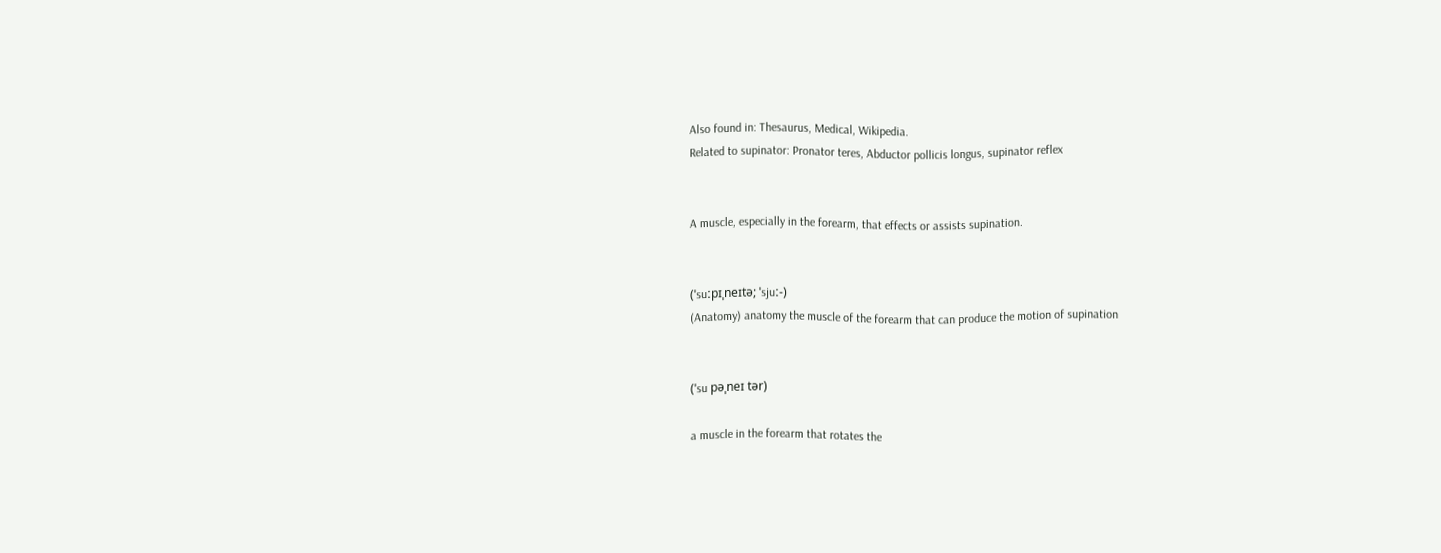Also found in: Thesaurus, Medical, Wikipedia.
Related to supinator: Pronator teres, Abductor pollicis longus, supinator reflex


A muscle, especially in the forearm, that effects or assists supination.


(ˈsuːpɪˌneɪtə; ˈsjuː-)
(Anatomy) anatomy the muscle of the forearm that can produce the motion of supination


(ˈsu pəˌneɪ tər)

a muscle in the forearm that rotates the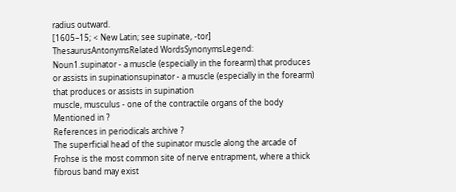radius outward.
[1605–15; < New Latin; see supinate, -tor]
ThesaurusAntonymsRelated WordsSynonymsLegend:
Noun1.supinator - a muscle (especially in the forearm) that produces or assists in supinationsupinator - a muscle (especially in the forearm) that produces or assists in supination
muscle, musculus - one of the contractile organs of the body
Mentioned in ?
References in periodicals archive ?
The superficial head of the supinator muscle along the arcade of Frohse is the most common site of nerve entrapment, where a thick fibrous band may exist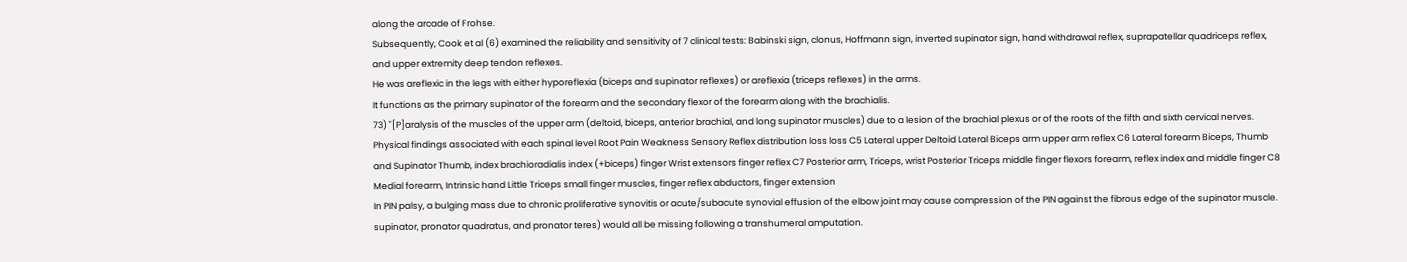along the arcade of Frohse.
Subsequently, Cook et al (6) examined the reliability and sensitivity of 7 clinical tests: Babinski sign, clonus, Hoffmann sign, inverted supinator sign, hand withdrawal reflex, suprapatellar quadriceps reflex, and upper extremity deep tendon reflexes.
He was areflexic in the legs with either hyporeflexia (biceps and supinator reflexes) or areflexia (triceps reflexes) in the arms.
It functions as the primary supinator of the forearm and the secondary flexor of the forearm along with the brachialis.
73) "[P]aralysis of the muscles of the upper arm (deltoid, biceps, anterior brachial, and long supinator muscles) due to a lesion of the brachial plexus or of the roots of the fifth and sixth cervical nerves.
Physical findings associated with each spinal level Root Pain Weakness Sensory Reflex distribution loss loss C5 Lateral upper Deltoid Lateral Biceps arm upper arm reflex C6 Lateral forearm Biceps, Thumb and Supinator Thumb, index brachioradialis index (+biceps) finger Wrist extensors finger reflex C7 Posterior arm, Triceps, wrist Posterior Triceps middle finger flexors forearm, reflex index and middle finger C8 Medial forearm, Intrinsic hand Little Triceps small finger muscles, finger reflex abductors, finger extension
In PIN palsy, a bulging mass due to chronic proliferative synovitis or acute/subacute synovial effusion of the elbow joint may cause compression of the PIN against the fibrous edge of the supinator muscle.
supinator, pronator quadratus, and pronator teres) would all be missing following a transhumeral amputation.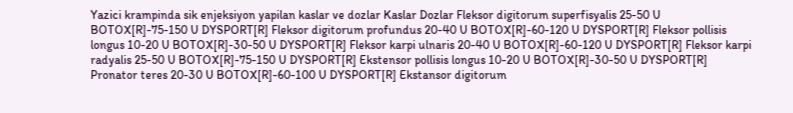Yazici krampinda sik enjeksiyon yapilan kaslar ve dozlar Kaslar Dozlar Fleksor digitorum superfisyalis 25-50 U BOTOX[R]-75-150 U DYSPORT[R] Fleksor digitorum profundus 20-40 U BOTOX[R]-60-120 U DYSPORT[R] Fleksor pollisis longus 10-20 U BOTOX[R]-30-50 U DYSPORT[R] Fleksor karpi ulnaris 20-40 U BOTOX[R]-60-120 U DYSPORT[R] Fleksor karpi radyalis 25-50 U BOTOX[R]-75-150 U DYSPORT[R] Ekstensor pollisis longus 10-20 U BOTOX[R]-30-50 U DYSPORT[R] Pronator teres 20-30 U BOTOX[R]-60-100 U DYSPORT[R] Ekstansor digitorum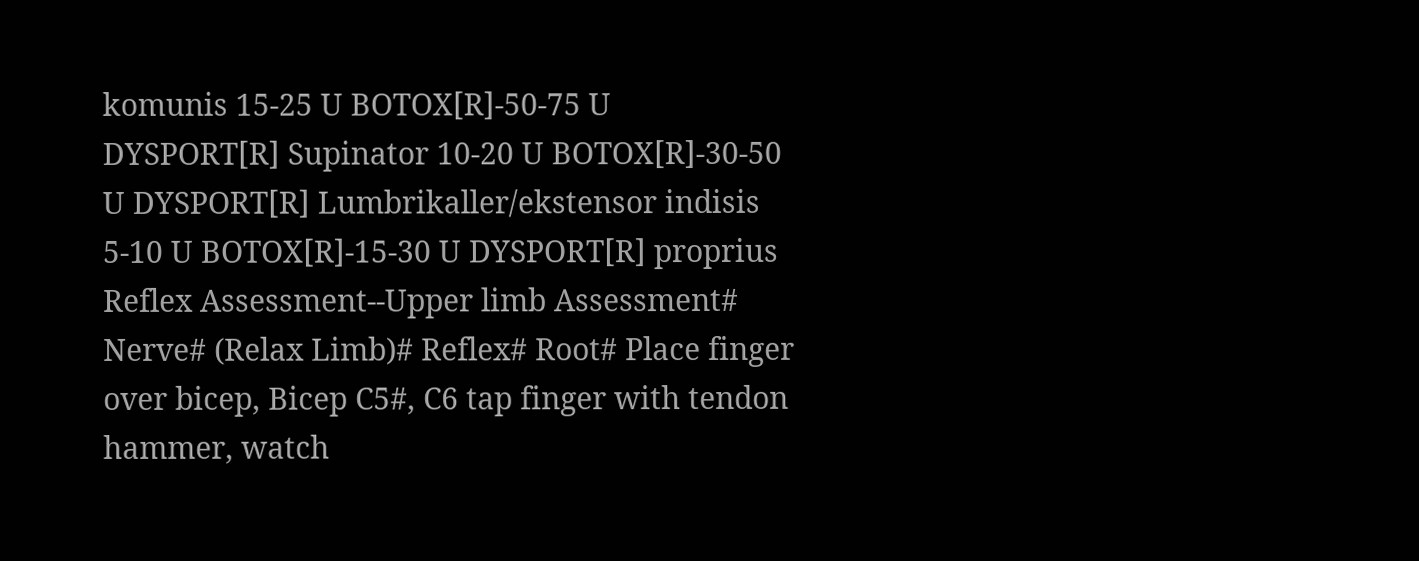komunis 15-25 U BOTOX[R]-50-75 U DYSPORT[R] Supinator 10-20 U BOTOX[R]-30-50 U DYSPORT[R] Lumbrikaller/ekstensor indisis 5-10 U BOTOX[R]-15-30 U DYSPORT[R] proprius
Reflex Assessment--Upper limb Assessment# Nerve# (Relax Limb)# Reflex# Root# Place finger over bicep, Bicep C5#, C6 tap finger with tendon hammer, watch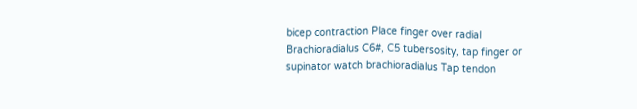bicep contraction Place finger over radial Brachioradialus C6#, C5 tubersosity, tap finger or supinator watch brachioradialus Tap tendon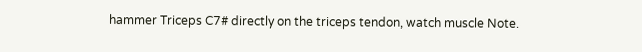hammer Triceps C7# directly on the triceps tendon, watch muscle Note.